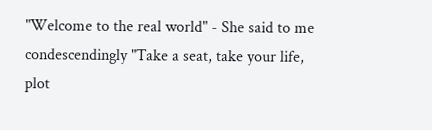"Welcome to the real world" - She said to me condescendingly "Take a seat, take your life, plot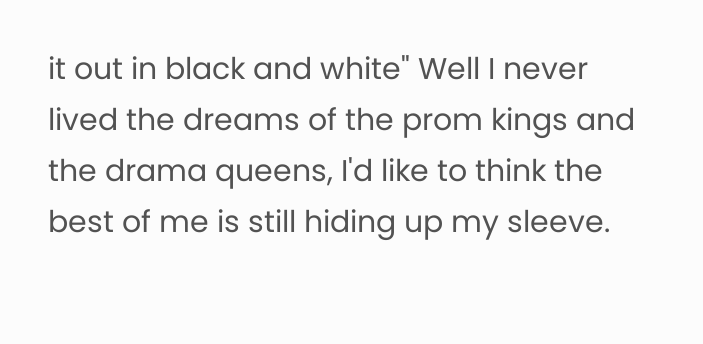it out in black and white" Well I never lived the dreams of the prom kings and the drama queens, I'd like to think the best of me is still hiding up my sleeve.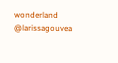wonderland    @larissagouvea